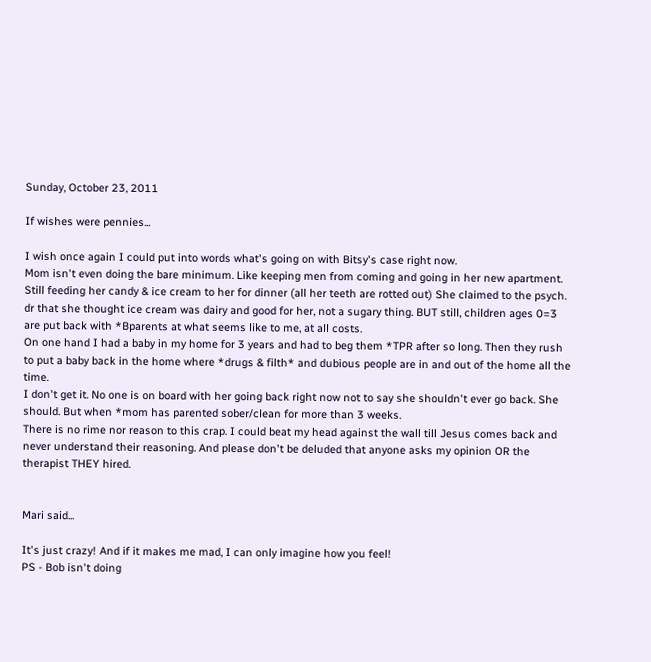Sunday, October 23, 2011

If wishes were pennies...

I wish once again I could put into words what's going on with Bitsy's case right now.
Mom isn't even doing the bare minimum. Like keeping men from coming and going in her new apartment. Still feeding her candy & ice cream to her for dinner (all her teeth are rotted out) She claimed to the psych. dr that she thought ice cream was dairy and good for her, not a sugary thing. BUT still, children ages 0=3 are put back with *Bparents at what seems like to me, at all costs.
On one hand I had a baby in my home for 3 years and had to beg them *TPR after so long. Then they rush to put a baby back in the home where *drugs & filth* and dubious people are in and out of the home all the time.
I don't get it. No one is on board with her going back right now not to say she shouldn't ever go back. She should. But when *mom has parented sober/clean for more than 3 weeks.
There is no rime nor reason to this crap. I could beat my head against the wall till Jesus comes back and never understand their reasoning. And please don't be deluded that anyone asks my opinion OR the therapist THEY hired.


Mari said...

It's just crazy! And if it makes me mad, I can only imagine how you feel!
PS - Bob isn't doing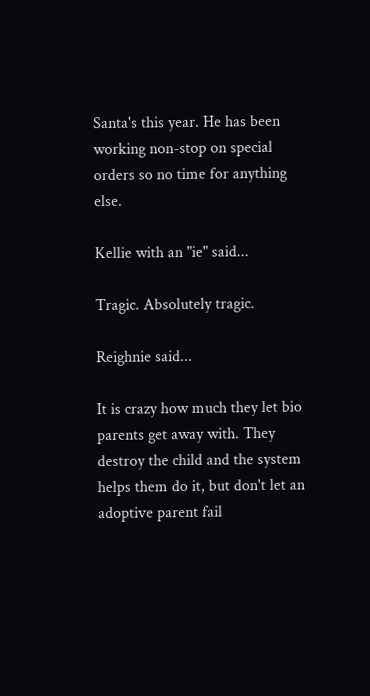Santa's this year. He has been working non-stop on special orders so no time for anything else.

Kellie with an "ie" said...

Tragic. Absolutely tragic.

Reighnie said...

It is crazy how much they let bio parents get away with. They destroy the child and the system helps them do it, but don't let an adoptive parent fail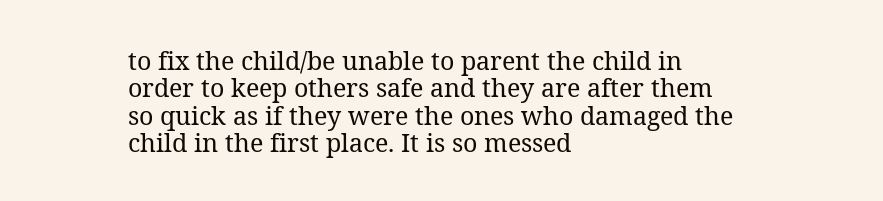to fix the child/be unable to parent the child in order to keep others safe and they are after them so quick as if they were the ones who damaged the child in the first place. It is so messed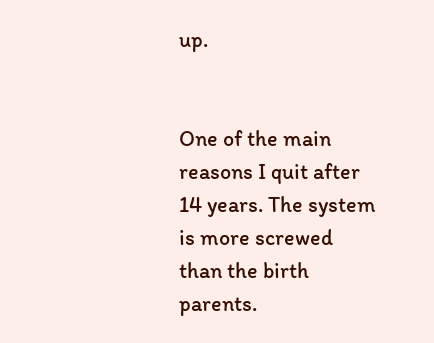up.


One of the main reasons I quit after 14 years. The system is more screwed than the birth parents.